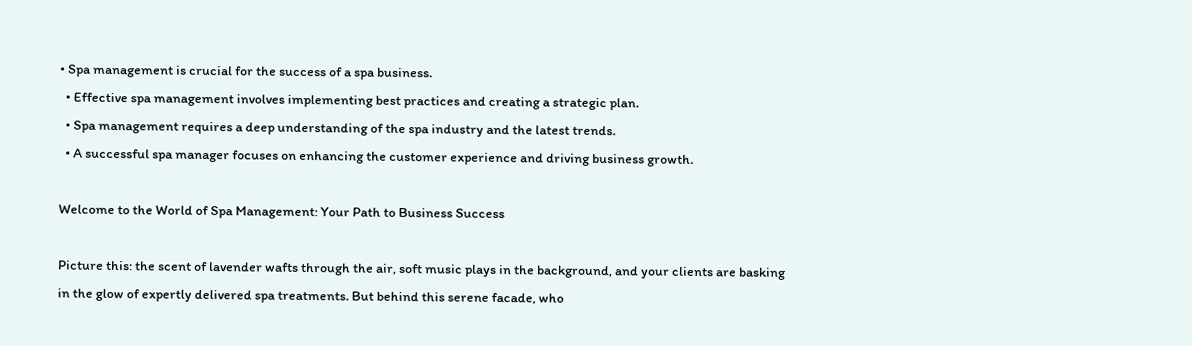• Spa management is crucial for the success of a spa business.
  • Effective spa management involves implementing best practices and creating a strategic plan.
  • Spa management requires a deep understanding of the spa industry and the latest trends.
  • A successful spa manager focuses on enhancing the customer experience and driving business growth.

Welcome to the World of Spa Management: Your Path to Business Success

Picture this: the scent of lavender wafts through the air, soft music plays in the background, and your clients are basking in the glow of expertly delivered spa treatments. But behind this serene facade, who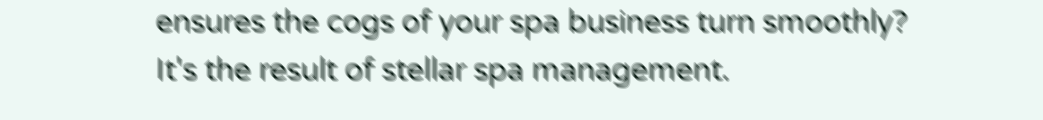ensures the cogs of your spa business turn smoothly? It's the result of stellar spa management.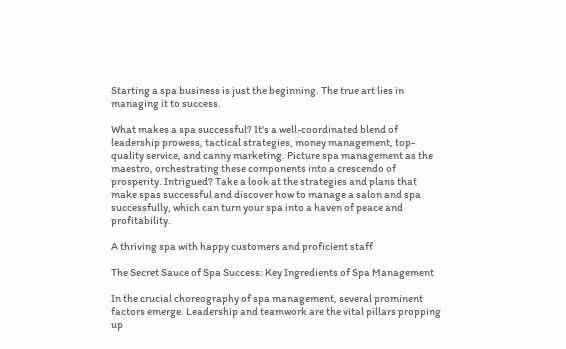Starting a spa business is just the beginning. The true art lies in managing it to success.

What makes a spa successful? It's a well-coordinated blend of leadership prowess, tactical strategies, money management, top-quality service, and canny marketing. Picture spa management as the maestro, orchestrating these components into a crescendo of prosperity. Intrigued? Take a look at the strategies and plans that make spas successful and discover how to manage a salon and spa successfully, which can turn your spa into a haven of peace and profitability.

A thriving spa with happy customers and proficient staff

The Secret Sauce of Spa Success: Key Ingredients of Spa Management

In the crucial choreography of spa management, several prominent factors emerge. Leadership and teamwork are the vital pillars propping up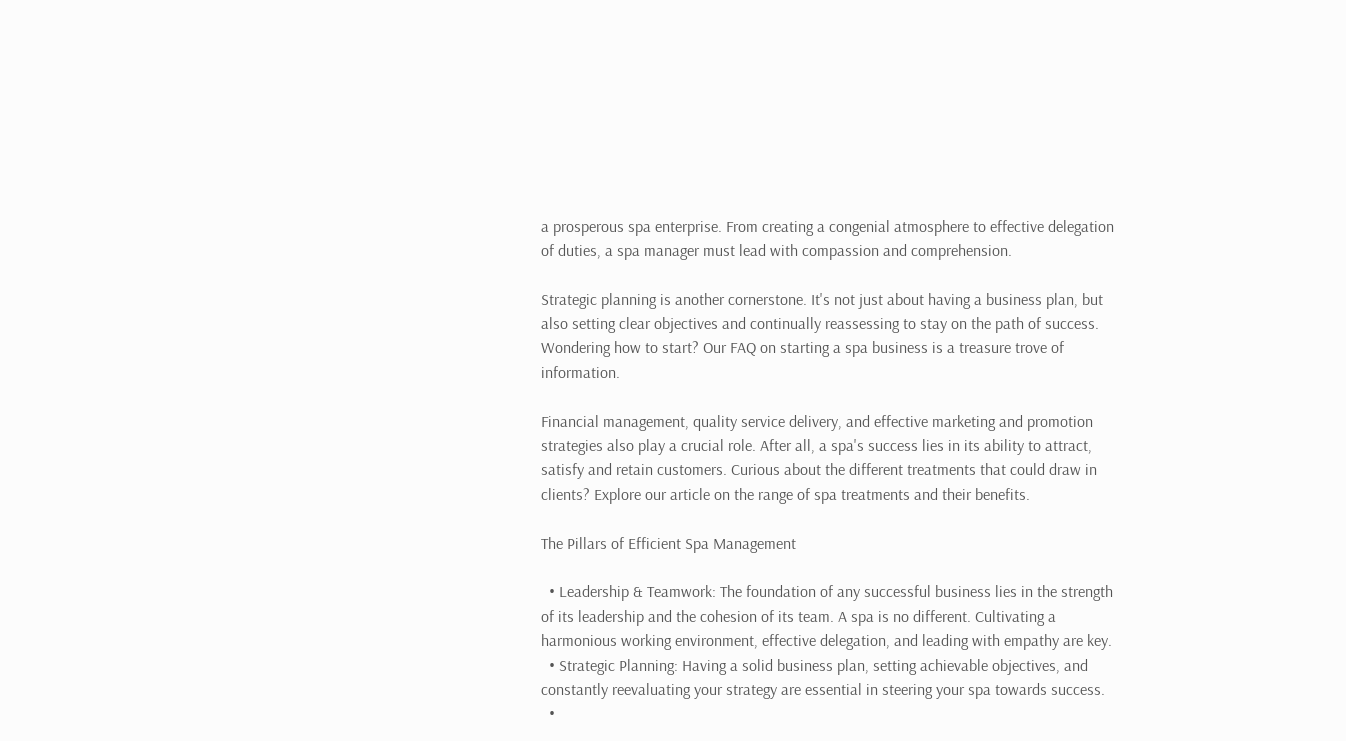a prosperous spa enterprise. From creating a congenial atmosphere to effective delegation of duties, a spa manager must lead with compassion and comprehension.

Strategic planning is another cornerstone. It's not just about having a business plan, but also setting clear objectives and continually reassessing to stay on the path of success. Wondering how to start? Our FAQ on starting a spa business is a treasure trove of information.

Financial management, quality service delivery, and effective marketing and promotion strategies also play a crucial role. After all, a spa's success lies in its ability to attract, satisfy and retain customers. Curious about the different treatments that could draw in clients? Explore our article on the range of spa treatments and their benefits.

The Pillars of Efficient Spa Management

  • Leadership & Teamwork: The foundation of any successful business lies in the strength of its leadership and the cohesion of its team. A spa is no different. Cultivating a harmonious working environment, effective delegation, and leading with empathy are key.
  • Strategic Planning: Having a solid business plan, setting achievable objectives, and constantly reevaluating your strategy are essential in steering your spa towards success.
  •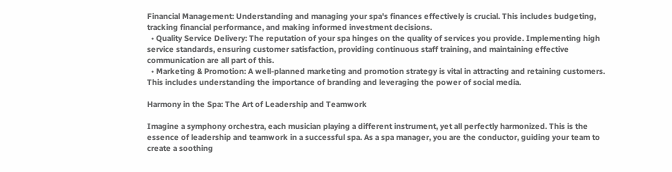Financial Management: Understanding and managing your spa's finances effectively is crucial. This includes budgeting, tracking financial performance, and making informed investment decisions.
  • Quality Service Delivery: The reputation of your spa hinges on the quality of services you provide. Implementing high service standards, ensuring customer satisfaction, providing continuous staff training, and maintaining effective communication are all part of this.
  • Marketing & Promotion: A well-planned marketing and promotion strategy is vital in attracting and retaining customers. This includes understanding the importance of branding and leveraging the power of social media.

Harmony in the Spa: The Art of Leadership and Teamwork

Imagine a symphony orchestra, each musician playing a different instrument, yet all perfectly harmonized. This is the essence of leadership and teamwork in a successful spa. As a spa manager, you are the conductor, guiding your team to create a soothing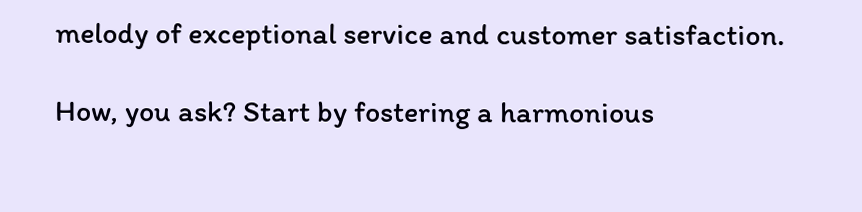melody of exceptional service and customer satisfaction.

How, you ask? Start by fostering a harmonious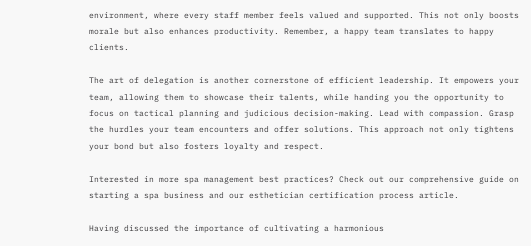environment, where every staff member feels valued and supported. This not only boosts morale but also enhances productivity. Remember, a happy team translates to happy clients.

The art of delegation is another cornerstone of efficient leadership. It empowers your team, allowing them to showcase their talents, while handing you the opportunity to focus on tactical planning and judicious decision-making. Lead with compassion. Grasp the hurdles your team encounters and offer solutions. This approach not only tightens your bond but also fosters loyalty and respect.

Interested in more spa management best practices? Check out our comprehensive guide on starting a spa business and our esthetician certification process article.

Having discussed the importance of cultivating a harmonious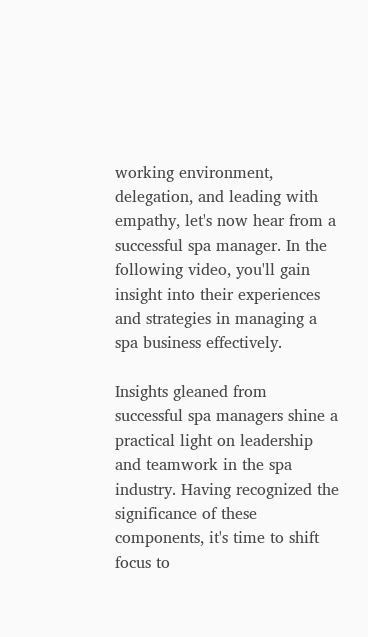working environment, delegation, and leading with empathy, let's now hear from a successful spa manager. In the following video, you'll gain insight into their experiences and strategies in managing a spa business effectively.

Insights gleaned from successful spa managers shine a practical light on leadership and teamwork in the spa industry. Having recognized the significance of these components, it's time to shift focus to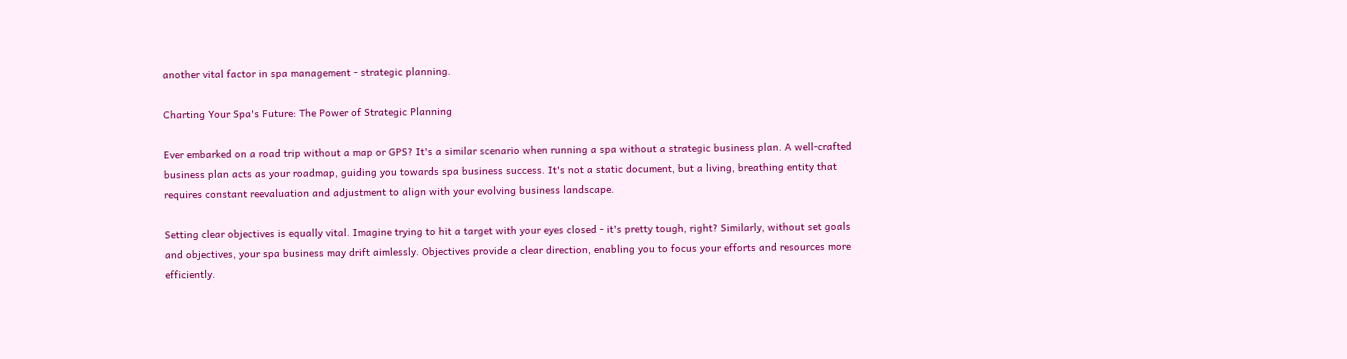another vital factor in spa management - strategic planning.

Charting Your Spa's Future: The Power of Strategic Planning

Ever embarked on a road trip without a map or GPS? It's a similar scenario when running a spa without a strategic business plan. A well-crafted business plan acts as your roadmap, guiding you towards spa business success. It's not a static document, but a living, breathing entity that requires constant reevaluation and adjustment to align with your evolving business landscape.

Setting clear objectives is equally vital. Imagine trying to hit a target with your eyes closed - it's pretty tough, right? Similarly, without set goals and objectives, your spa business may drift aimlessly. Objectives provide a clear direction, enabling you to focus your efforts and resources more efficiently.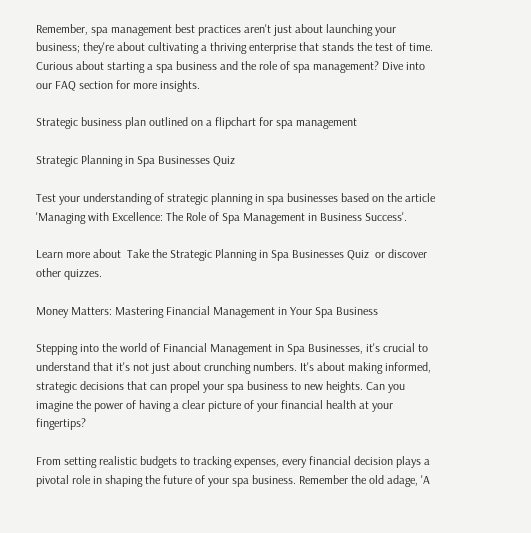Remember, spa management best practices aren't just about launching your business; they're about cultivating a thriving enterprise that stands the test of time. Curious about starting a spa business and the role of spa management? Dive into our FAQ section for more insights.

Strategic business plan outlined on a flipchart for spa management

Strategic Planning in Spa Businesses Quiz

Test your understanding of strategic planning in spa businesses based on the article 'Managing with Excellence: The Role of Spa Management in Business Success'.

Learn more about  Take the Strategic Planning in Spa Businesses Quiz  or discover other quizzes.

Money Matters: Mastering Financial Management in Your Spa Business

Stepping into the world of Financial Management in Spa Businesses, it's crucial to understand that it's not just about crunching numbers. It's about making informed, strategic decisions that can propel your spa business to new heights. Can you imagine the power of having a clear picture of your financial health at your fingertips?

From setting realistic budgets to tracking expenses, every financial decision plays a pivotal role in shaping the future of your spa business. Remember the old adage, 'A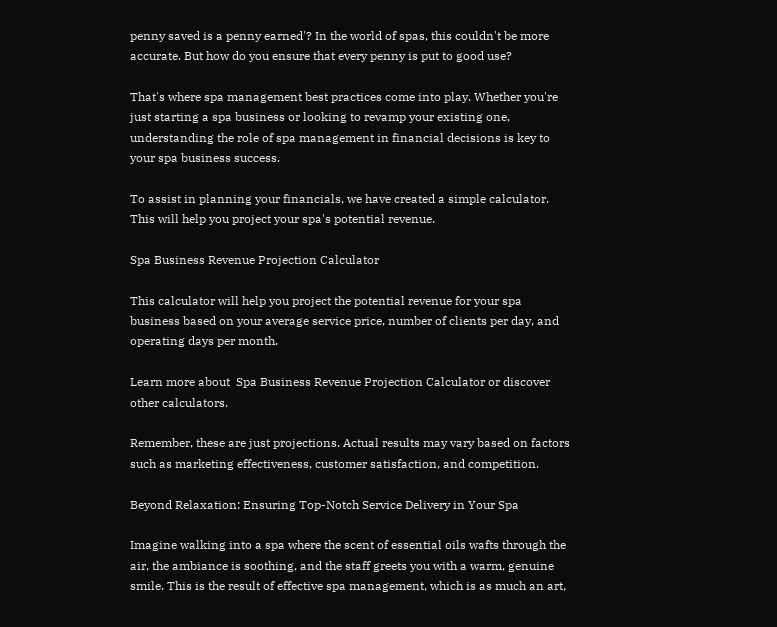penny saved is a penny earned'? In the world of spas, this couldn't be more accurate. But how do you ensure that every penny is put to good use?

That's where spa management best practices come into play. Whether you're just starting a spa business or looking to revamp your existing one, understanding the role of spa management in financial decisions is key to your spa business success.

To assist in planning your financials, we have created a simple calculator. This will help you project your spa's potential revenue.

Spa Business Revenue Projection Calculator

This calculator will help you project the potential revenue for your spa business based on your average service price, number of clients per day, and operating days per month.

Learn more about  Spa Business Revenue Projection Calculator or discover other calculators.

Remember, these are just projections. Actual results may vary based on factors such as marketing effectiveness, customer satisfaction, and competition.

Beyond Relaxation: Ensuring Top-Notch Service Delivery in Your Spa

Imagine walking into a spa where the scent of essential oils wafts through the air, the ambiance is soothing, and the staff greets you with a warm, genuine smile. This is the result of effective spa management, which is as much an art,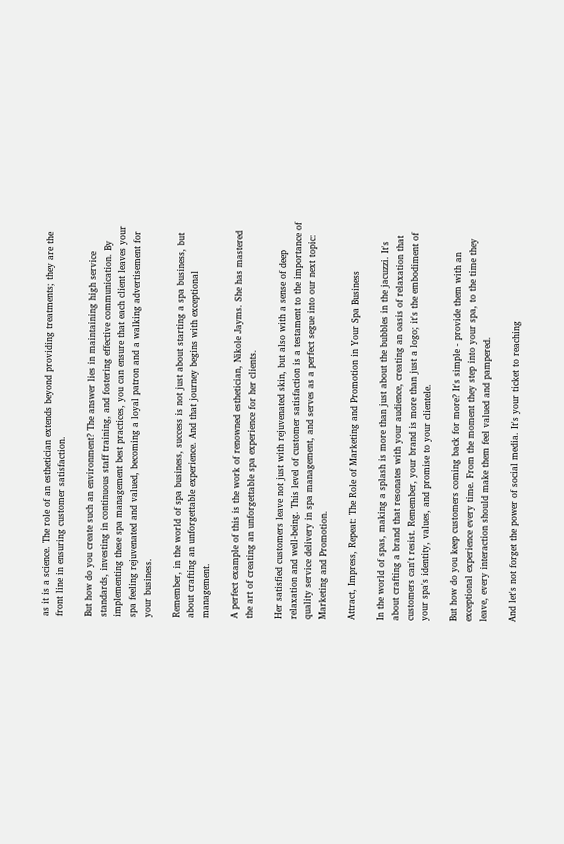as it is a science. The role of an esthetician extends beyond providing treatments; they are the front line in ensuring customer satisfaction.

But how do you create such an environment? The answer lies in maintaining high service standards, investing in continuous staff training, and fostering effective communication. By implementing these spa management best practices, you can ensure that each client leaves your spa feeling rejuvenated and valued, becoming a loyal patron and a walking advertisement for your business.

Remember, in the world of spa business, success is not just about starting a spa business, but about crafting an unforgettable experience. And that journey begins with exceptional management.

A perfect example of this is the work of renowned esthetician, Nikole Jayms. She has mastered the art of creating an unforgettable spa experience for her clients.

Her satisfied customers leave not just with rejuvenated skin, but also with a sense of deep relaxation and well-being. This level of customer satisfaction is a testament to the importance of quality service delivery in spa management, and serves as a perfect segue into our next topic: Marketing and Promotion.

Attract, Impress, Repeat: The Role of Marketing and Promotion in Your Spa Business

In the world of spas, making a splash is more than just about the bubbles in the jacuzzi. It's about crafting a brand that resonates with your audience, creating an oasis of relaxation that customers can't resist. Remember, your brand is more than just a logo; it's the embodiment of your spa's identity, values, and promise to your clientele.

But how do you keep customers coming back for more? It's simple - provide them with an exceptional experience every time. From the moment they step into your spa, to the time they leave, every interaction should make them feel valued and pampered.

And let's not forget the power of social media. It's your ticket to reaching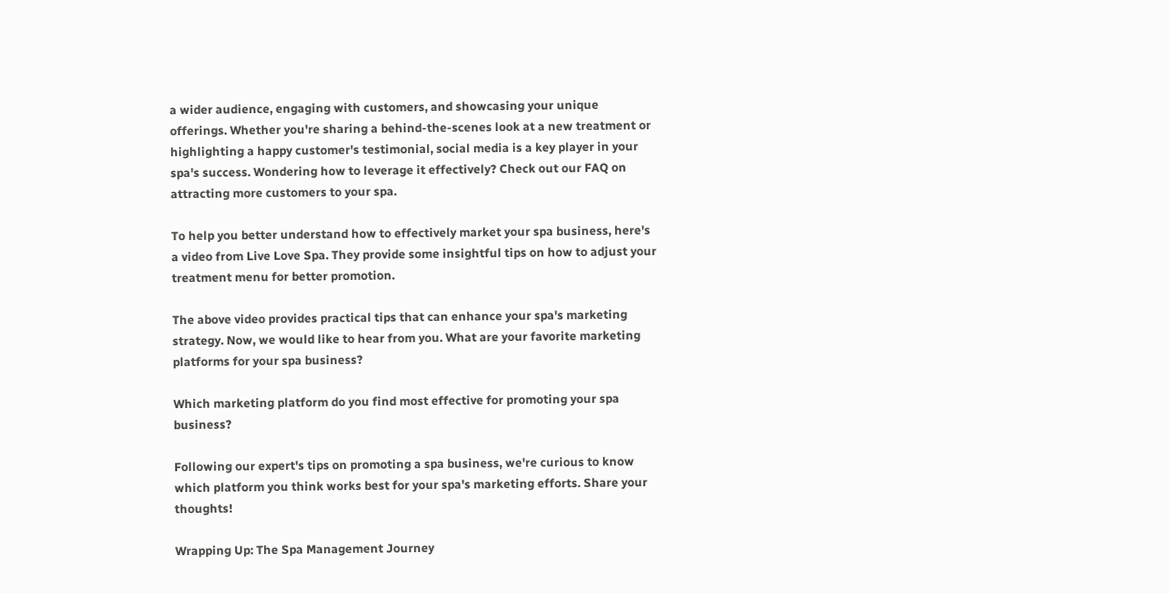a wider audience, engaging with customers, and showcasing your unique offerings. Whether you're sharing a behind-the-scenes look at a new treatment or highlighting a happy customer's testimonial, social media is a key player in your spa's success. Wondering how to leverage it effectively? Check out our FAQ on attracting more customers to your spa.

To help you better understand how to effectively market your spa business, here's a video from Live Love Spa. They provide some insightful tips on how to adjust your treatment menu for better promotion.

The above video provides practical tips that can enhance your spa's marketing strategy. Now, we would like to hear from you. What are your favorite marketing platforms for your spa business?

Which marketing platform do you find most effective for promoting your spa business?

Following our expert's tips on promoting a spa business, we're curious to know which platform you think works best for your spa's marketing efforts. Share your thoughts!

Wrapping Up: The Spa Management Journey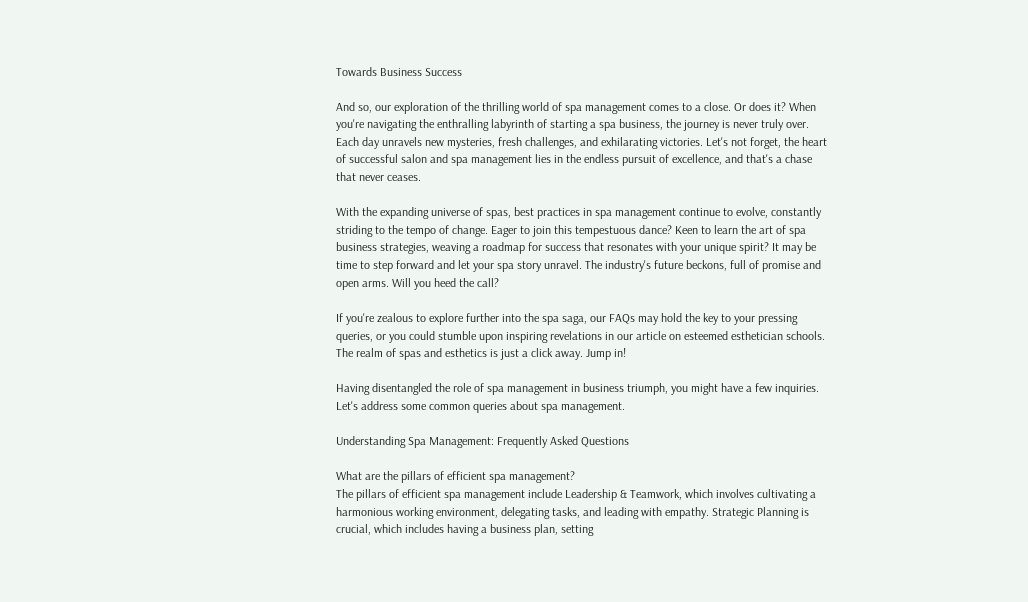Towards Business Success

And so, our exploration of the thrilling world of spa management comes to a close. Or does it? When you're navigating the enthralling labyrinth of starting a spa business, the journey is never truly over. Each day unravels new mysteries, fresh challenges, and exhilarating victories. Let's not forget, the heart of successful salon and spa management lies in the endless pursuit of excellence, and that's a chase that never ceases.

With the expanding universe of spas, best practices in spa management continue to evolve, constantly striding to the tempo of change. Eager to join this tempestuous dance? Keen to learn the art of spa business strategies, weaving a roadmap for success that resonates with your unique spirit? It may be time to step forward and let your spa story unravel. The industry's future beckons, full of promise and open arms. Will you heed the call?

If you're zealous to explore further into the spa saga, our FAQs may hold the key to your pressing queries, or you could stumble upon inspiring revelations in our article on esteemed esthetician schools. The realm of spas and esthetics is just a click away. Jump in!

Having disentangled the role of spa management in business triumph, you might have a few inquiries. Let's address some common queries about spa management.

Understanding Spa Management: Frequently Asked Questions

What are the pillars of efficient spa management?
The pillars of efficient spa management include Leadership & Teamwork, which involves cultivating a harmonious working environment, delegating tasks, and leading with empathy. Strategic Planning is crucial, which includes having a business plan, setting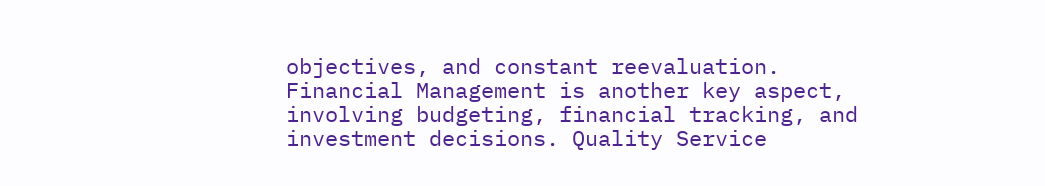objectives, and constant reevaluation. Financial Management is another key aspect, involving budgeting, financial tracking, and investment decisions. Quality Service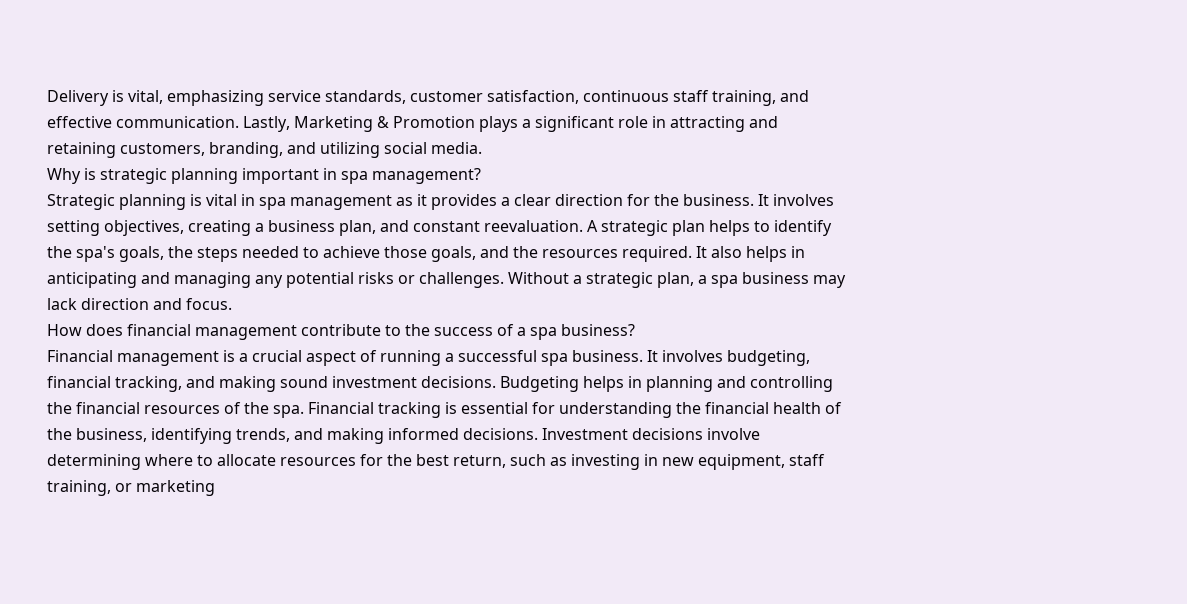Delivery is vital, emphasizing service standards, customer satisfaction, continuous staff training, and effective communication. Lastly, Marketing & Promotion plays a significant role in attracting and retaining customers, branding, and utilizing social media.
Why is strategic planning important in spa management?
Strategic planning is vital in spa management as it provides a clear direction for the business. It involves setting objectives, creating a business plan, and constant reevaluation. A strategic plan helps to identify the spa's goals, the steps needed to achieve those goals, and the resources required. It also helps in anticipating and managing any potential risks or challenges. Without a strategic plan, a spa business may lack direction and focus.
How does financial management contribute to the success of a spa business?
Financial management is a crucial aspect of running a successful spa business. It involves budgeting, financial tracking, and making sound investment decisions. Budgeting helps in planning and controlling the financial resources of the spa. Financial tracking is essential for understanding the financial health of the business, identifying trends, and making informed decisions. Investment decisions involve determining where to allocate resources for the best return, such as investing in new equipment, staff training, or marketing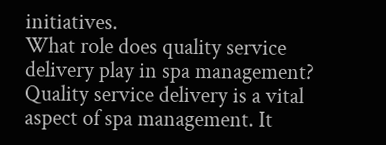initiatives.
What role does quality service delivery play in spa management?
Quality service delivery is a vital aspect of spa management. It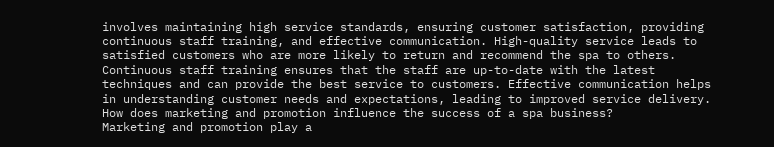involves maintaining high service standards, ensuring customer satisfaction, providing continuous staff training, and effective communication. High-quality service leads to satisfied customers who are more likely to return and recommend the spa to others. Continuous staff training ensures that the staff are up-to-date with the latest techniques and can provide the best service to customers. Effective communication helps in understanding customer needs and expectations, leading to improved service delivery.
How does marketing and promotion influence the success of a spa business?
Marketing and promotion play a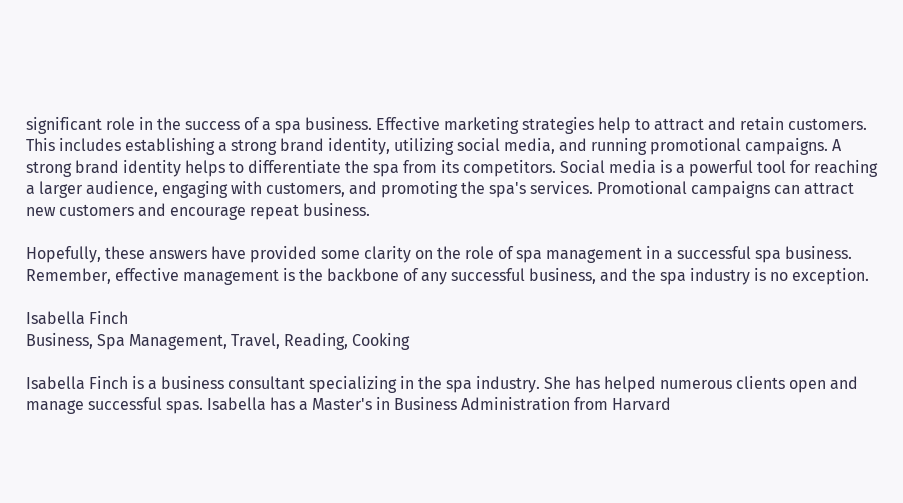significant role in the success of a spa business. Effective marketing strategies help to attract and retain customers. This includes establishing a strong brand identity, utilizing social media, and running promotional campaigns. A strong brand identity helps to differentiate the spa from its competitors. Social media is a powerful tool for reaching a larger audience, engaging with customers, and promoting the spa's services. Promotional campaigns can attract new customers and encourage repeat business.

Hopefully, these answers have provided some clarity on the role of spa management in a successful spa business. Remember, effective management is the backbone of any successful business, and the spa industry is no exception.

Isabella Finch
Business, Spa Management, Travel, Reading, Cooking

Isabella Finch is a business consultant specializing in the spa industry. She has helped numerous clients open and manage successful spas. Isabella has a Master's in Business Administration from Harvard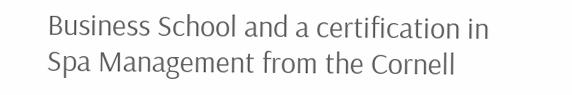Business School and a certification in Spa Management from the Cornell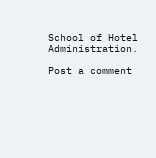School of Hotel Administration.

Post a comment